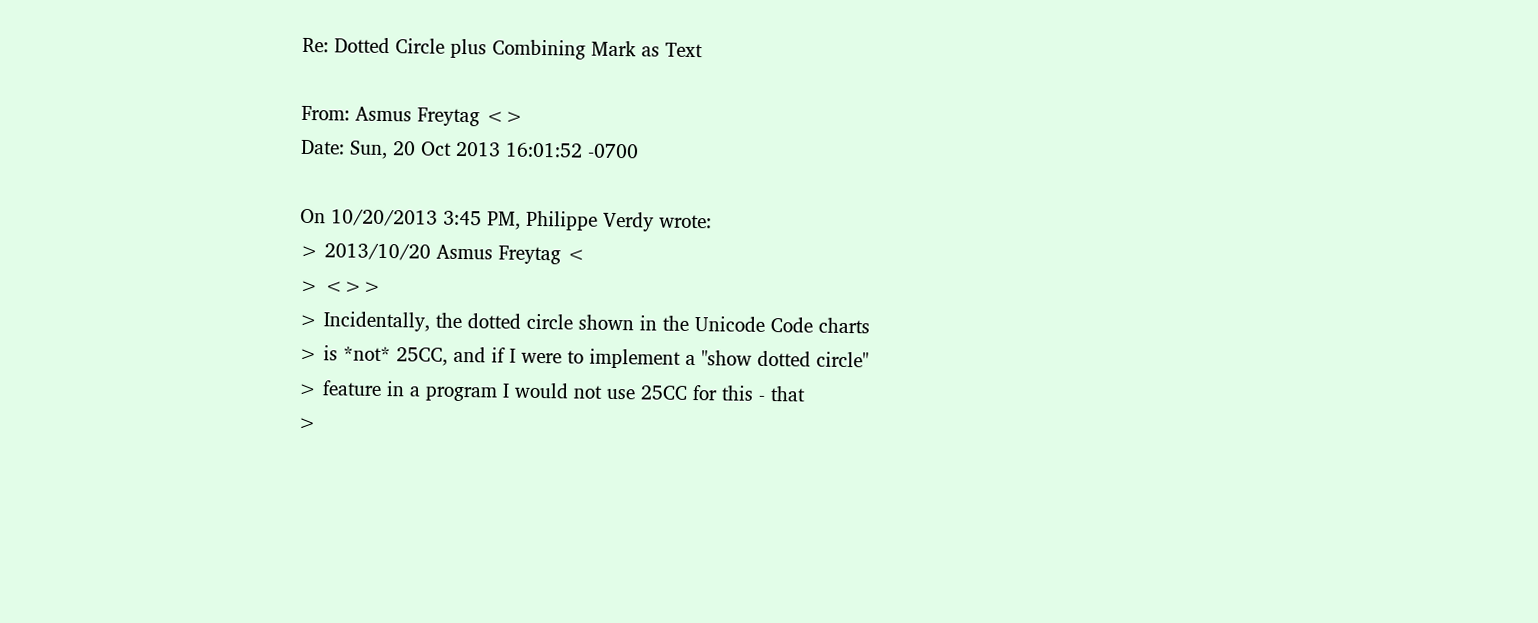Re: Dotted Circle plus Combining Mark as Text

From: Asmus Freytag <>
Date: Sun, 20 Oct 2013 16:01:52 -0700

On 10/20/2013 3:45 PM, Philippe Verdy wrote:
> 2013/10/20 Asmus Freytag <
> <>>
> Incidentally, the dotted circle shown in the Unicode Code charts
> is *not* 25CC, and if I were to implement a "show dotted circle"
> feature in a program I would not use 25CC for this - that
>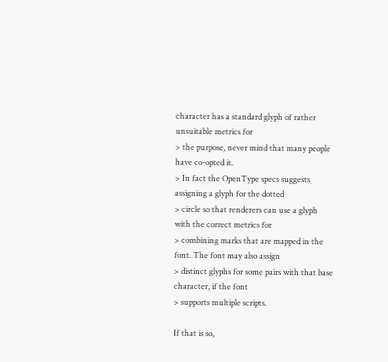character has a standard glyph of rather unsuitable metrics for
> the purpose, never mind that many people have co-opted it.
> In fact the OpenType specs suggests assigning a glyph for the dotted
> circle so that renderers can use a glyph with the correct metrics for
> combining marks that are mapped in the font. The font may also assign
> distinct glyphs for some pairs with that base character, if the font
> supports multiple scripts.

If that is so,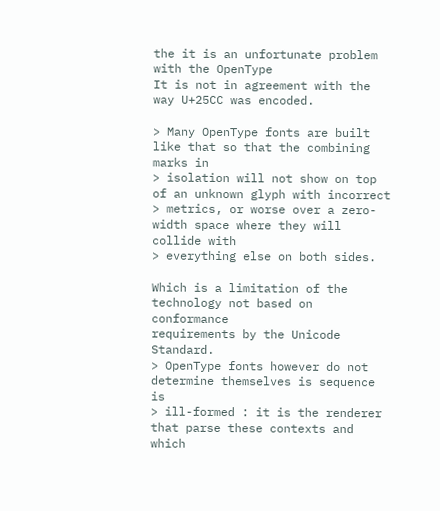the it is an unfortunate problem with the OpenType
It is not in agreement with the way U+25CC was encoded.

> Many OpenType fonts are built like that so that the combining marks in
> isolation will not show on top of an unknown glyph with incorrect
> metrics, or worse over a zero-width space where they will collide with
> everything else on both sides.

Which is a limitation of the technology not based on conformance
requirements by the Unicode Standard.
> OpenType fonts however do not determine themselves is sequence is
> ill-formed : it is the renderer that parse these contexts and which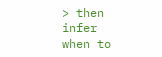> then infer when to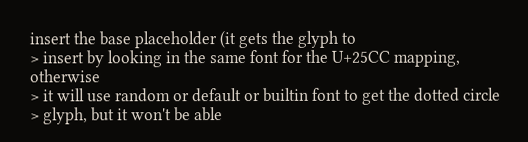insert the base placeholder (it gets the glyph to
> insert by looking in the same font for the U+25CC mapping, otherwise
> it will use random or default or builtin font to get the dotted circle
> glyph, but it won't be able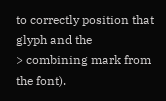to correctly position that glyph and the
> combining mark from the font).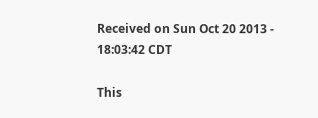Received on Sun Oct 20 2013 - 18:03:42 CDT

This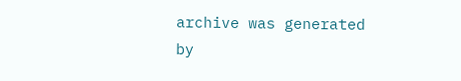archive was generated by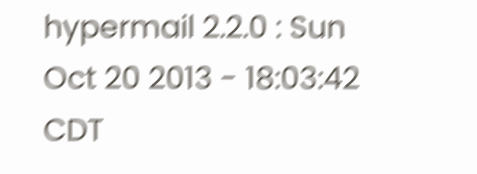hypermail 2.2.0 : Sun Oct 20 2013 - 18:03:42 CDT